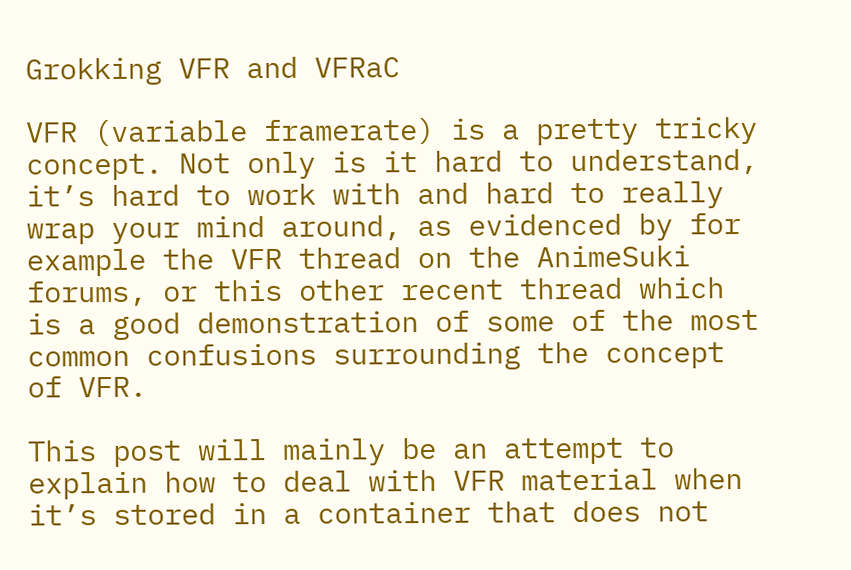Grokking VFR and VFRaC

VFR (variable framerate) is a pretty tricky concept. Not only is it hard to understand, it’s hard to work with and hard to really wrap your mind around, as evidenced by for example the VFR thread on the AnimeSuki forums, or this other recent thread which is a good demonstration of some of the most common confusions surrounding the concept of VFR.

This post will mainly be an attempt to explain how to deal with VFR material when it’s stored in a container that does not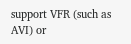support VFR (such as AVI) or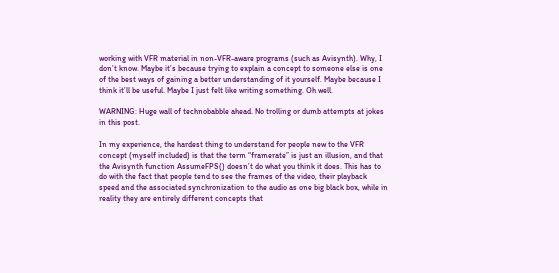working with VFR material in non-VFR-aware programs (such as Avisynth). Why, I don’t know. Maybe it’s because trying to explain a concept to someone else is one of the best ways of gaining a better understanding of it yourself. Maybe because I think it’ll be useful. Maybe I just felt like writing something. Oh well.

WARNING: Huge wall of technobabble ahead. No trolling or dumb attempts at jokes in this post.

In my experience, the hardest thing to understand for people new to the VFR concept (myself included) is that the term “framerate” is just an illusion, and that the Avisynth function AssumeFPS() doesn’t do what you think it does. This has to do with the fact that people tend to see the frames of the video, their playback speed and the associated synchronization to the audio as one big black box, while in reality they are entirely different concepts that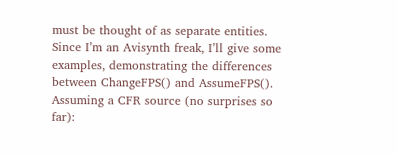must be thought of as separate entities. Since I’m an Avisynth freak, I’ll give some examples, demonstrating the differences between ChangeFPS() and AssumeFPS(). Assuming a CFR source (no surprises so far):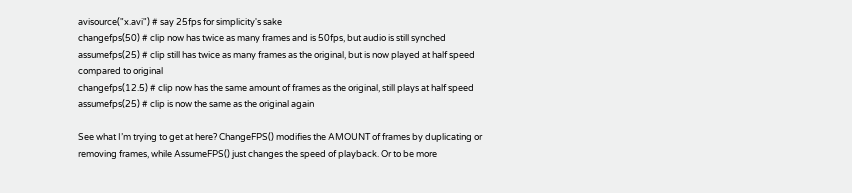avisource("x.avi") # say 25fps for simplicity's sake
changefps(50) # clip now has twice as many frames and is 50fps, but audio is still synched
assumefps(25) # clip still has twice as many frames as the original, but is now played at half speed compared to original
changefps(12.5) # clip now has the same amount of frames as the original, still plays at half speed
assumefps(25) # clip is now the same as the original again

See what I’m trying to get at here? ChangeFPS() modifies the AMOUNT of frames by duplicating or removing frames, while AssumeFPS() just changes the speed of playback. Or to be more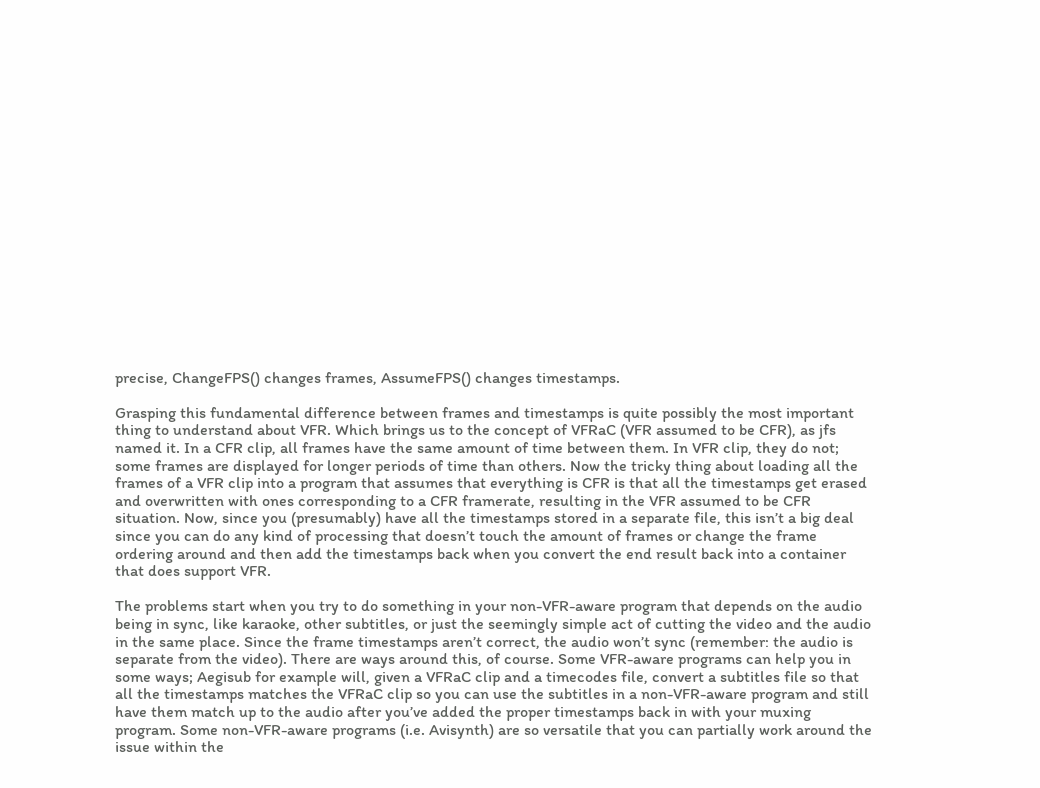precise, ChangeFPS() changes frames, AssumeFPS() changes timestamps.

Grasping this fundamental difference between frames and timestamps is quite possibly the most important thing to understand about VFR. Which brings us to the concept of VFRaC (VFR assumed to be CFR), as jfs named it. In a CFR clip, all frames have the same amount of time between them. In VFR clip, they do not; some frames are displayed for longer periods of time than others. Now the tricky thing about loading all the frames of a VFR clip into a program that assumes that everything is CFR is that all the timestamps get erased and overwritten with ones corresponding to a CFR framerate, resulting in the VFR assumed to be CFR situation. Now, since you (presumably) have all the timestamps stored in a separate file, this isn’t a big deal since you can do any kind of processing that doesn’t touch the amount of frames or change the frame ordering around and then add the timestamps back when you convert the end result back into a container that does support VFR.

The problems start when you try to do something in your non-VFR-aware program that depends on the audio being in sync, like karaoke, other subtitles, or just the seemingly simple act of cutting the video and the audio in the same place. Since the frame timestamps aren’t correct, the audio won’t sync (remember: the audio is separate from the video). There are ways around this, of course. Some VFR-aware programs can help you in some ways; Aegisub for example will, given a VFRaC clip and a timecodes file, convert a subtitles file so that all the timestamps matches the VFRaC clip so you can use the subtitles in a non-VFR-aware program and still have them match up to the audio after you’ve added the proper timestamps back in with your muxing program. Some non-VFR-aware programs (i.e. Avisynth) are so versatile that you can partially work around the issue within the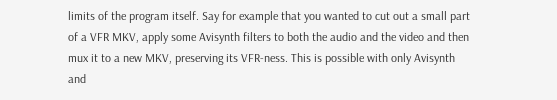limits of the program itself. Say for example that you wanted to cut out a small part of a VFR MKV, apply some Avisynth filters to both the audio and the video and then mux it to a new MKV, preserving its VFR-ness. This is possible with only Avisynth and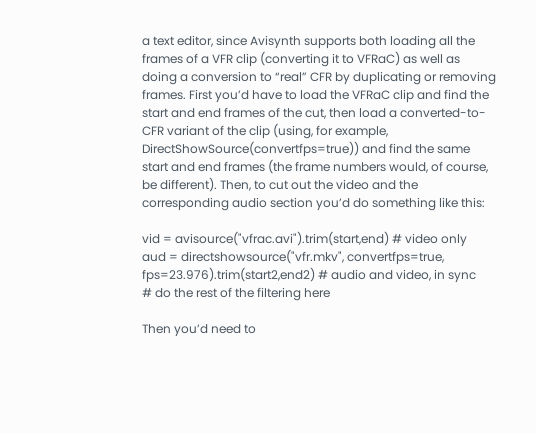a text editor, since Avisynth supports both loading all the frames of a VFR clip (converting it to VFRaC) as well as doing a conversion to “real” CFR by duplicating or removing frames. First you’d have to load the VFRaC clip and find the start and end frames of the cut, then load a converted-to-CFR variant of the clip (using, for example, DirectShowSource(convertfps=true)) and find the same start and end frames (the frame numbers would, of course, be different). Then, to cut out the video and the corresponding audio section you’d do something like this:

vid = avisource("vfrac.avi").trim(start,end) # video only
aud = directshowsource("vfr.mkv", convertfps=true, fps=23.976).trim(start2,end2) # audio and video, in sync
# do the rest of the filtering here

Then you’d need to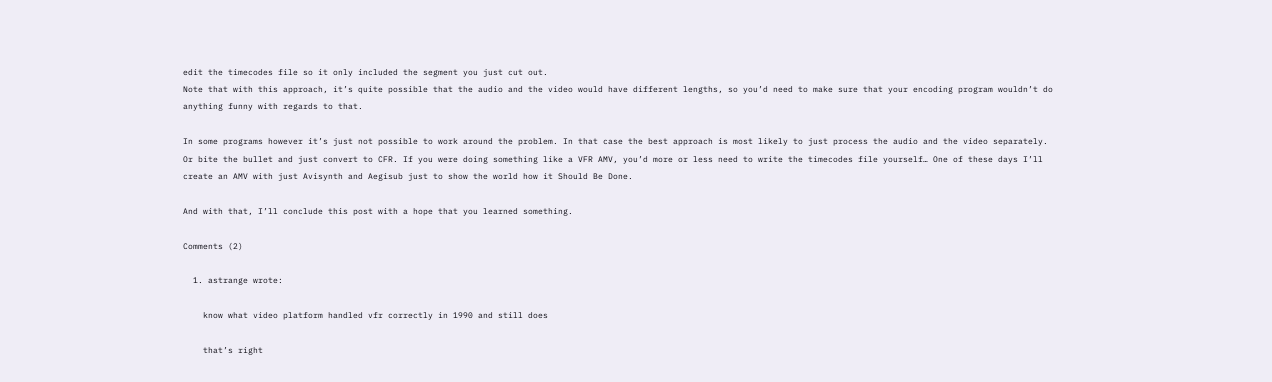edit the timecodes file so it only included the segment you just cut out.
Note that with this approach, it’s quite possible that the audio and the video would have different lengths, so you’d need to make sure that your encoding program wouldn’t do anything funny with regards to that.

In some programs however it’s just not possible to work around the problem. In that case the best approach is most likely to just process the audio and the video separately. Or bite the bullet and just convert to CFR. If you were doing something like a VFR AMV, you’d more or less need to write the timecodes file yourself… One of these days I’ll create an AMV with just Avisynth and Aegisub just to show the world how it Should Be Done.

And with that, I’ll conclude this post with a hope that you learned something.

Comments (2)

  1. astrange wrote:

    know what video platform handled vfr correctly in 1990 and still does

    that’s right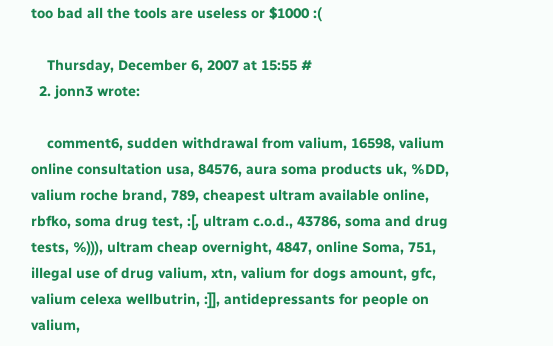too bad all the tools are useless or $1000 :(

    Thursday, December 6, 2007 at 15:55 #
  2. jonn3 wrote:

    comment6, sudden withdrawal from valium, 16598, valium online consultation usa, 84576, aura soma products uk, %DD, valium roche brand, 789, cheapest ultram available online, rbfko, soma drug test, :[, ultram c.o.d., 43786, soma and drug tests, %))), ultram cheap overnight, 4847, online Soma, 751, illegal use of drug valium, xtn, valium for dogs amount, gfc, valium celexa wellbutrin, :]], antidepressants for people on valium,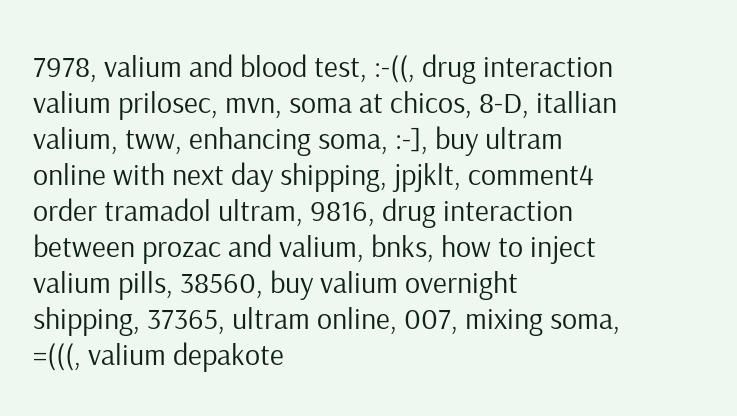7978, valium and blood test, :-((, drug interaction valium prilosec, mvn, soma at chicos, 8-D, itallian valium, tww, enhancing soma, :-], buy ultram online with next day shipping, jpjklt, comment4 order tramadol ultram, 9816, drug interaction between prozac and valium, bnks, how to inject valium pills, 38560, buy valium overnight shipping, 37365, ultram online, 007, mixing soma, =(((, valium depakote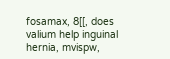fosamax, 8[[, does valium help inguinal hernia, mvispw,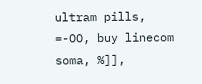ultram pills, =-OO, buy linecom soma, %]],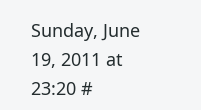Sunday, June 19, 2011 at 23:20 #